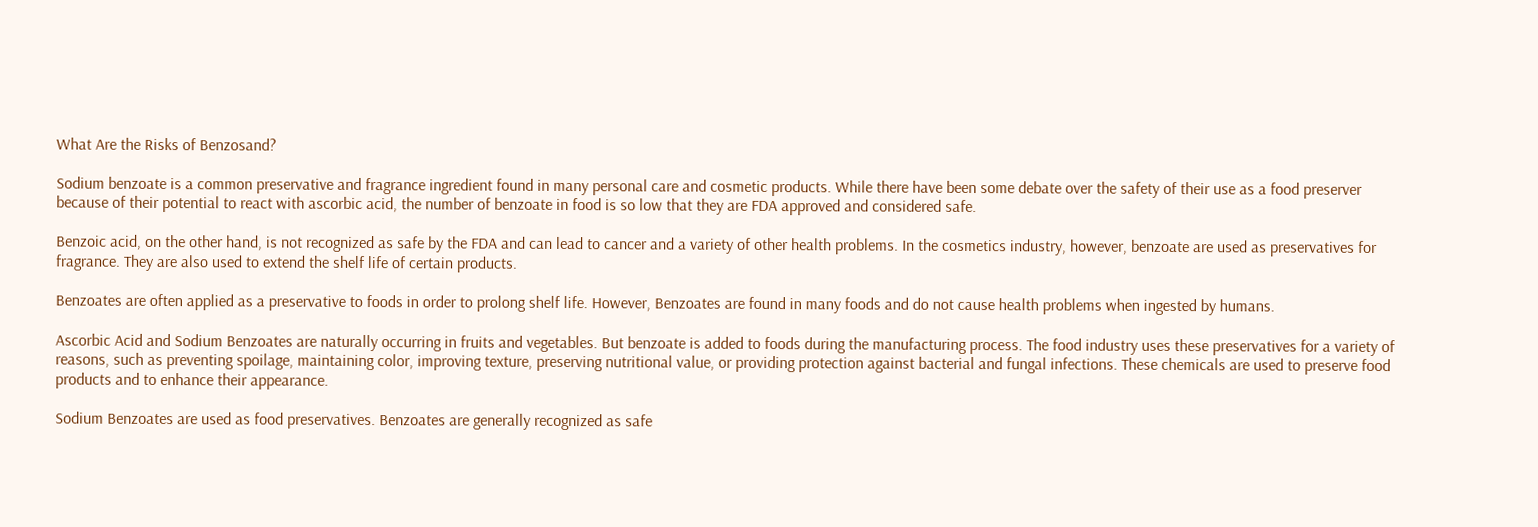What Are the Risks of Benzosand?

Sodium benzoate is a common preservative and fragrance ingredient found in many personal care and cosmetic products. While there have been some debate over the safety of their use as a food preserver because of their potential to react with ascorbic acid, the number of benzoate in food is so low that they are FDA approved and considered safe.

Benzoic acid, on the other hand, is not recognized as safe by the FDA and can lead to cancer and a variety of other health problems. In the cosmetics industry, however, benzoate are used as preservatives for fragrance. They are also used to extend the shelf life of certain products.

Benzoates are often applied as a preservative to foods in order to prolong shelf life. However, Benzoates are found in many foods and do not cause health problems when ingested by humans.

Ascorbic Acid and Sodium Benzoates are naturally occurring in fruits and vegetables. But benzoate is added to foods during the manufacturing process. The food industry uses these preservatives for a variety of reasons, such as preventing spoilage, maintaining color, improving texture, preserving nutritional value, or providing protection against bacterial and fungal infections. These chemicals are used to preserve food products and to enhance their appearance.

Sodium Benzoates are used as food preservatives. Benzoates are generally recognized as safe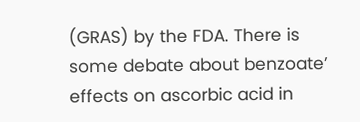(GRAS) by the FDA. There is some debate about benzoate’ effects on ascorbic acid in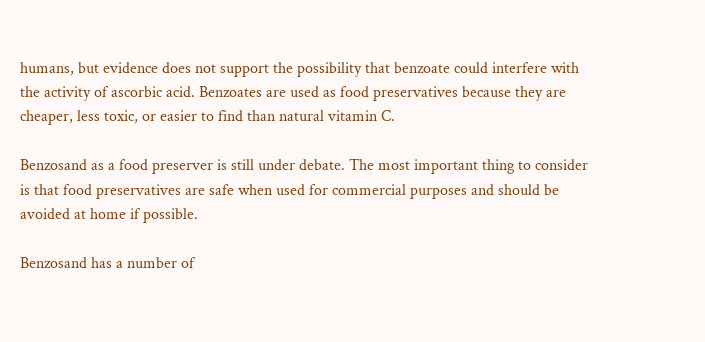humans, but evidence does not support the possibility that benzoate could interfere with the activity of ascorbic acid. Benzoates are used as food preservatives because they are cheaper, less toxic, or easier to find than natural vitamin C.

Benzosand as a food preserver is still under debate. The most important thing to consider is that food preservatives are safe when used for commercial purposes and should be avoided at home if possible.

Benzosand has a number of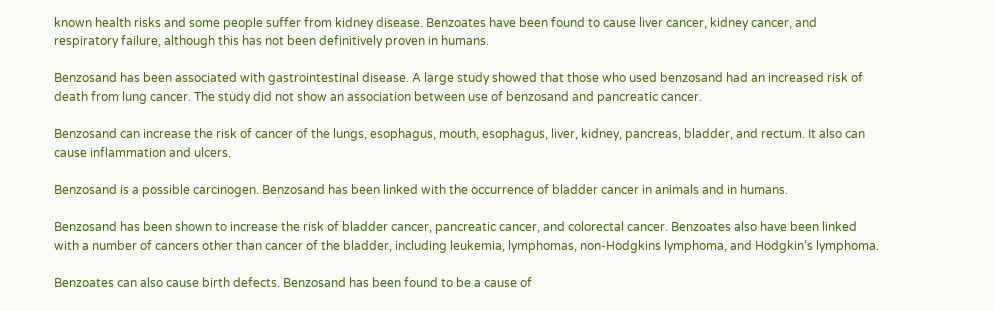known health risks and some people suffer from kidney disease. Benzoates have been found to cause liver cancer, kidney cancer, and respiratory failure, although this has not been definitively proven in humans.

Benzosand has been associated with gastrointestinal disease. A large study showed that those who used benzosand had an increased risk of death from lung cancer. The study did not show an association between use of benzosand and pancreatic cancer.

Benzosand can increase the risk of cancer of the lungs, esophagus, mouth, esophagus, liver, kidney, pancreas, bladder, and rectum. It also can cause inflammation and ulcers.

Benzosand is a possible carcinogen. Benzosand has been linked with the occurrence of bladder cancer in animals and in humans.

Benzosand has been shown to increase the risk of bladder cancer, pancreatic cancer, and colorectal cancer. Benzoates also have been linked with a number of cancers other than cancer of the bladder, including leukemia, lymphomas, non-Hodgkins lymphoma, and Hodgkin’s lymphoma.

Benzoates can also cause birth defects. Benzosand has been found to be a cause of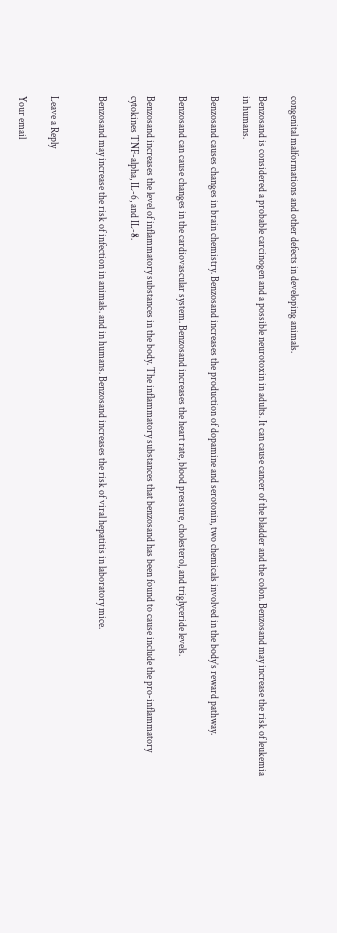congenital malformations and other defects in developing animals.

Benzosand is considered a probable carcinogen and a possible neurotoxin in adults. It can cause cancer of the bladder and the colon. Benzosand may increase the risk of leukemia in humans.

Benzosand causes changes in brain chemistry. Benzosand increases the production of dopamine and serotonin, two chemicals involved in the body’s reward pathway.

Benzosand can cause changes in the cardiovascular system. Benzosand increases the heart rate, blood pressure, cholesterol, and triglyceride levels.

Benzosand increases the level of inflammatory substances in the body. The inflammatory substances that benzosand has been found to cause include the pro-inflammatory cytokines TNF-alpha, IL-6, and IL-8.

Benzosand may increase the risk of infection in animals. and in humans. Benzosand increases the risk of viral hepatitis in laboratory mice.


Leave a Reply

Your email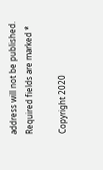address will not be published. Required fields are marked *

Copyright 2020